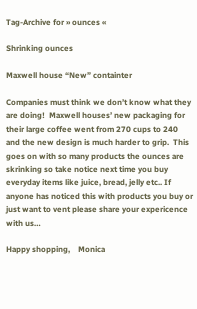Tag-Archive for » ounces «

Shrinking ounces

Maxwell house “New” containter

Companies must think we don’t know what they are doing!  Maxwell houses’ new packaging for their large coffee went from 270 cups to 240 and the new design is much harder to grip.  This goes on with so many products the ounces are skrinking so take notice next time you buy everyday items like juice, bread, jelly etc.. If anyone has noticed this with products you buy or just want to vent please share your expericence with us…

Happy shopping,    Monica